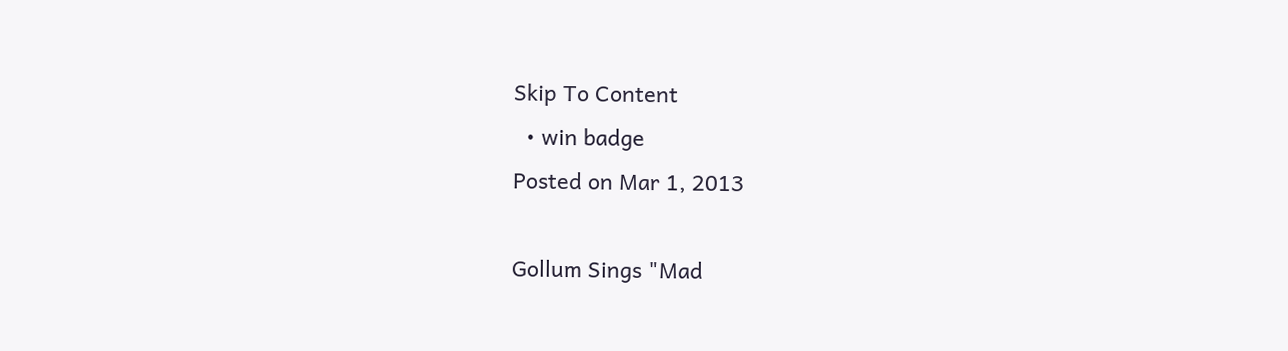Skip To Content
  • win badge
Posted on Mar 1, 2013

Gollum Sings "Mad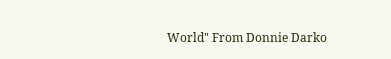World" From Donnie Darko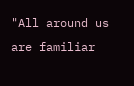"All around us are familiar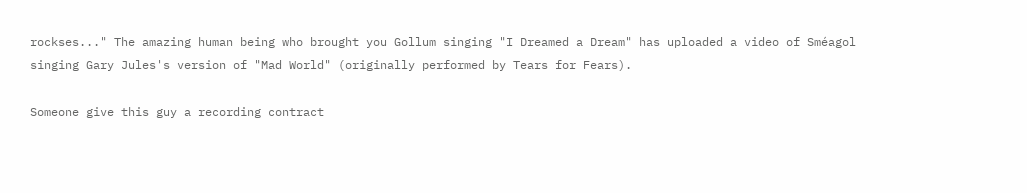rockses..." The amazing human being who brought you Gollum singing "I Dreamed a Dream" has uploaded a video of Sméagol singing Gary Jules's version of "Mad World" (originally performed by Tears for Fears).

Someone give this guy a recording contract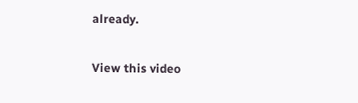already.

View this video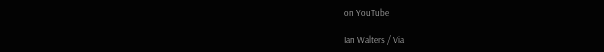on YouTube

Ian Walters / Via